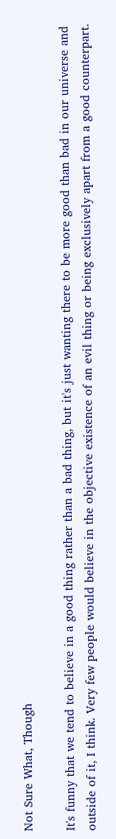Not Sure What, Though

It's funny that we tend to believe in a good thing rather than a bad thing, but it's just wanting there to be more good than bad in our universe and outside of it, I think. Very few people would believe in the objective existence of an evil thing or being exclusively apart from a good counterpart.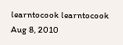learntocook learntocook
Aug 8, 2010